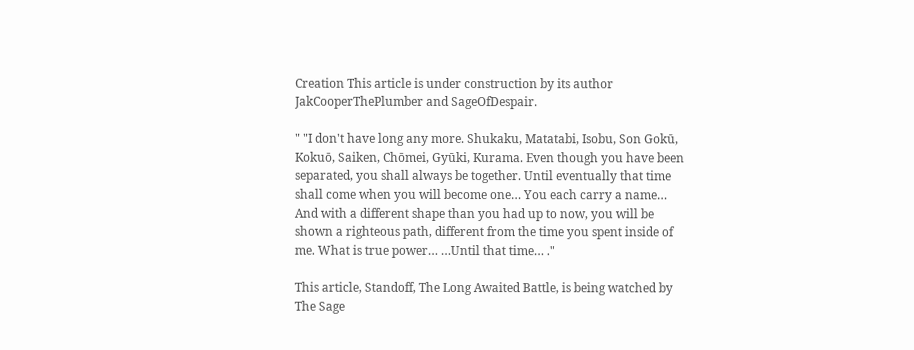Creation This article is under construction by its author JakCooperThePlumber and SageOfDespair.

" "I don't have long any more. Shukaku, Matatabi, Isobu, Son Gokū, Kokuō, Saiken, Chōmei, Gyūki, Kurama. Even though you have been separated, you shall always be together. Until eventually that time shall come when you will become one… You each carry a name… And with a different shape than you had up to now, you will be shown a righteous path, different from the time you spent inside of me. What is true power… …Until that time… ."

This article, Standoff, The Long Awaited Battle, is being watched by The Sage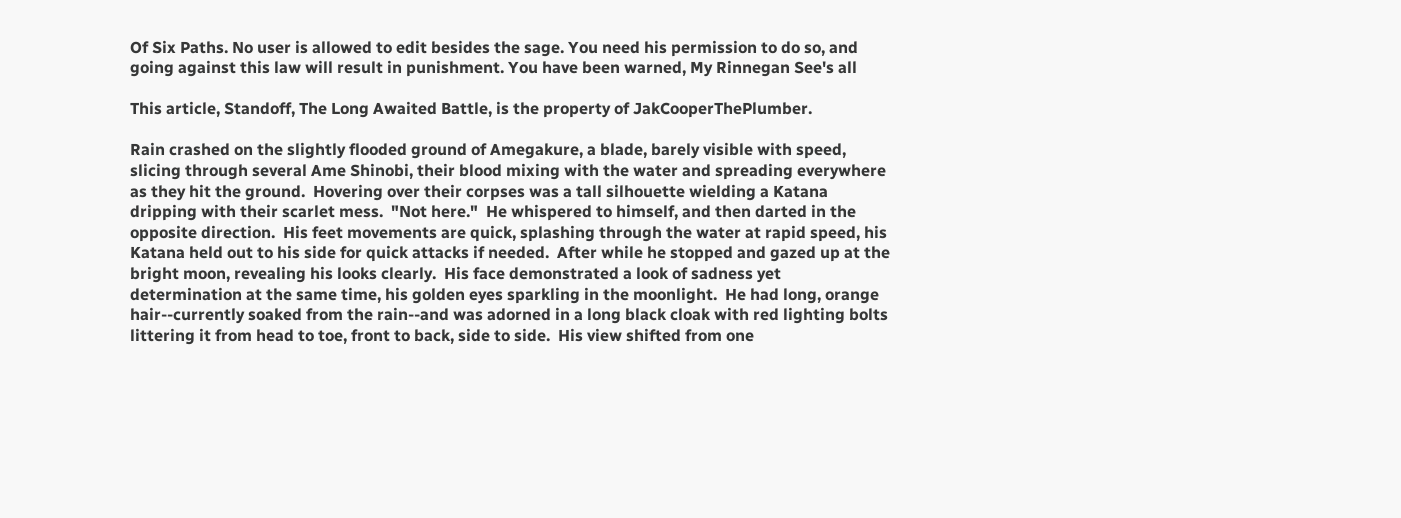Of Six Paths. No user is allowed to edit besides the sage. You need his permission to do so, and going against this law will result in punishment. You have been warned, My Rinnegan See's all

This article, Standoff, The Long Awaited Battle, is the property of JakCooperThePlumber.

Rain crashed on the slightly flooded ground of Amegakure, a blade, barely visible with speed, slicing through several Ame Shinobi, their blood mixing with the water and spreading everywhere as they hit the ground.  Hovering over their corpses was a tall silhouette wielding a Katana dripping with their scarlet mess.  "Not here."  He whispered to himself, and then darted in the opposite direction.  His feet movements are quick, splashing through the water at rapid speed, his Katana held out to his side for quick attacks if needed.  After while he stopped and gazed up at the bright moon, revealing his looks clearly.  His face demonstrated a look of sadness yet determination at the same time, his golden eyes sparkling in the moonlight.  He had long, orange hair--currently soaked from the rain--and was adorned in a long black cloak with red lighting bolts littering it from head to toe, front to back, side to side.  His view shifted from one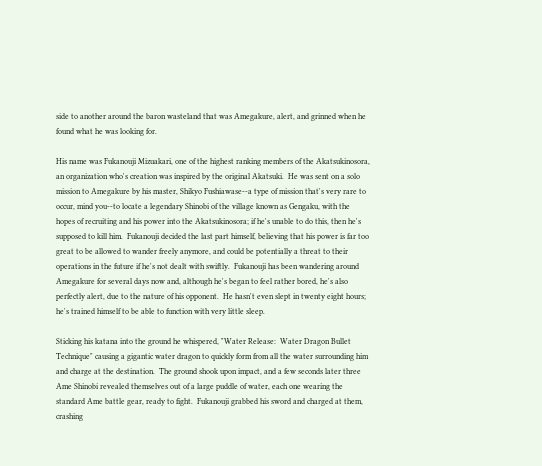side to another around the baron wasteland that was Amegakure, alert, and grinned when he found what he was looking for.

His name was Fukanouji Mizuakari, one of the highest ranking members of the Akatsukinosora, an organization who's creation was inspired by the original Akatsuki.  He was sent on a solo mission to Amegakure by his master, Shikyo Fushiawase--a type of mission that's very rare to occur, mind you--to locate a legendary Shinobi of the village known as Gengaku, with the hopes of recruiting and his power into the Akatsukinosora; if he's unable to do this, then he's supposed to kill him.  Fukanouji decided the last part himself, believing that his power is far too great to be allowed to wander freely anymore, and could be potentially a threat to their operations in the future if he's not dealt with swiftly.  Fukanouji has been wandering around Amegakure for several days now and, although he's began to feel rather bored, he's also perfectly alert, due to the nature of his opponent.  He hasn't even slept in twenty eight hours; he's trained himself to be able to function with very little sleep.

Sticking his katana into the ground he whispered, "Water Release:  Water Dragon Bullet Technique" causing a gigantic water dragon to quickly form from all the water surrounding him and charge at the destination.  The ground shook upon impact, and a few seconds later three Ame Shinobi revealed themselves out of a large puddle of water, each one wearing the standard Ame battle gear, ready to fight.  Fukanouji grabbed his sword and charged at them, crashing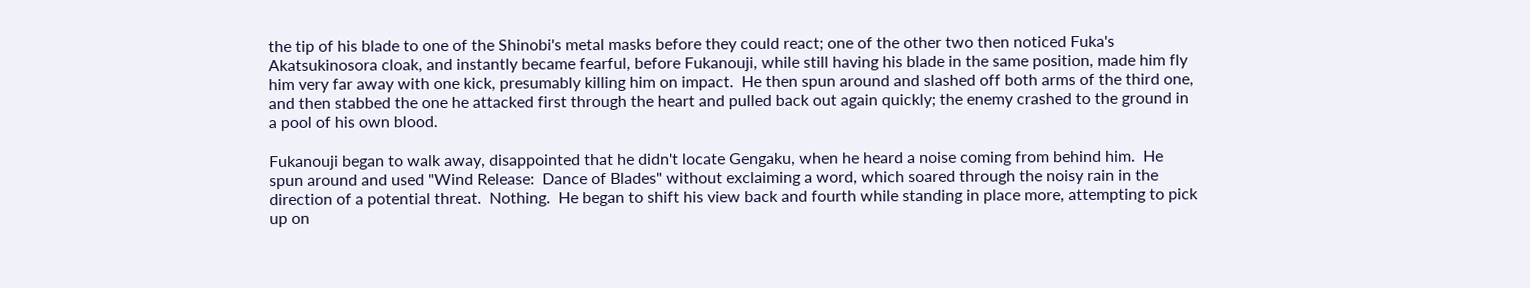the tip of his blade to one of the Shinobi's metal masks before they could react; one of the other two then noticed Fuka's Akatsukinosora cloak, and instantly became fearful, before Fukanouji, while still having his blade in the same position, made him fly him very far away with one kick, presumably killing him on impact.  He then spun around and slashed off both arms of the third one, and then stabbed the one he attacked first through the heart and pulled back out again quickly; the enemy crashed to the ground in a pool of his own blood.

Fukanouji began to walk away, disappointed that he didn't locate Gengaku, when he heard a noise coming from behind him.  He spun around and used "Wind Release:  Dance of Blades" without exclaiming a word, which soared through the noisy rain in the direction of a potential threat.  Nothing.  He began to shift his view back and fourth while standing in place more, attempting to pick up on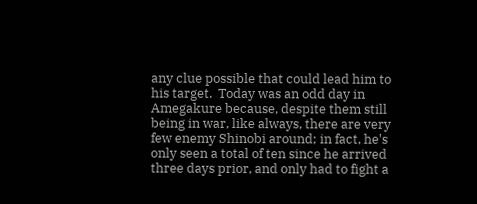any clue possible that could lead him to his target.  Today was an odd day in Amegakure because, despite them still being in war, like always, there are very few enemy Shinobi around; in fact, he's only seen a total of ten since he arrived three days prior, and only had to fight a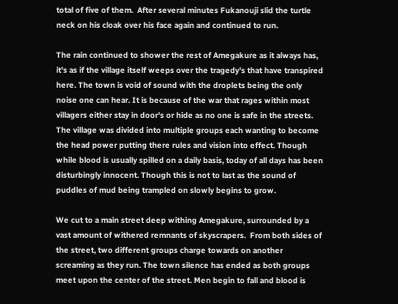total of five of them.  After several minutes Fukanouji slid the turtle neck on his cloak over his face again and continued to run.

The rain continued to shower the rest of Amegakure as it always has, it's as if the village itself weeps over the tragedy's that have transpired here. The town is void of sound with the droplets being the only noise one can hear. It is because of the war that rages within most villagers either stay in door's or hide as no one is safe in the streets. The village was divided into multiple groups each wanting to become the head power putting there rules and vision into effect. Though while blood is usually spilled on a daily basis, today of all days has been disturbingly innocent. Though this is not to last as the sound of puddles of mud being trampled on slowly begins to grow.

We cut to a main street deep withing Amegakure, surrounded by a vast amount of withered remnants of skyscrapers.  From both sides of the street, two different groups charge towards on another screaming as they run. The town silence has ended as both groups meet upon the center of the street. Men begin to fall and blood is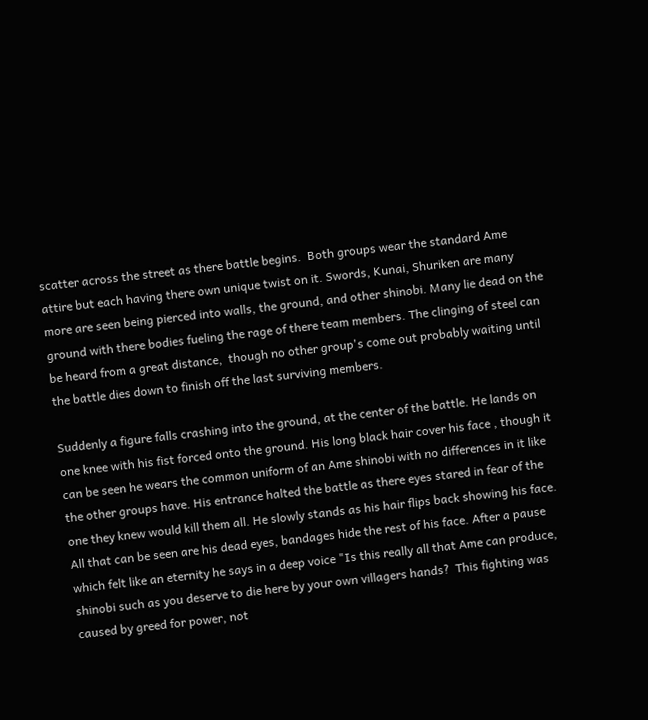scatter across the street as there battle begins.  Both groups wear the standard Ame attire but each having there own unique twist on it. Swords, Kunai, Shuriken are many more are seen being pierced into walls, the ground, and other shinobi. Many lie dead on the ground with there bodies fueling the rage of there team members. The clinging of steel can be heard from a great distance,  though no other group's come out probably waiting until the battle dies down to finish off the last surviving members.

Suddenly a figure falls crashing into the ground, at the center of the battle. He lands on one knee with his fist forced onto the ground. His long black hair cover his face , though it can be seen he wears the common uniform of an Ame shinobi with no differences in it like the other groups have. His entrance halted the battle as there eyes stared in fear of the one they knew would kill them all. He slowly stands as his hair flips back showing his face. All that can be seen are his dead eyes, bandages hide the rest of his face. After a pause which felt like an eternity he says in a deep voice "Is this really all that Ame can produce, shinobi such as you deserve to die here by your own villagers hands?  This fighting was caused by greed for power, not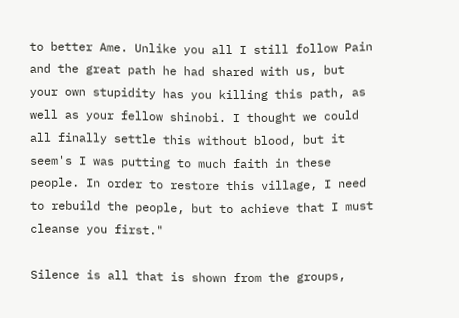to better Ame. Unlike you all I still follow Pain and the great path he had shared with us, but your own stupidity has you killing this path, as well as your fellow shinobi. I thought we could all finally settle this without blood, but it seem's I was putting to much faith in these people. In order to restore this village, I need to rebuild the people, but to achieve that I must cleanse you first."

Silence is all that is shown from the groups,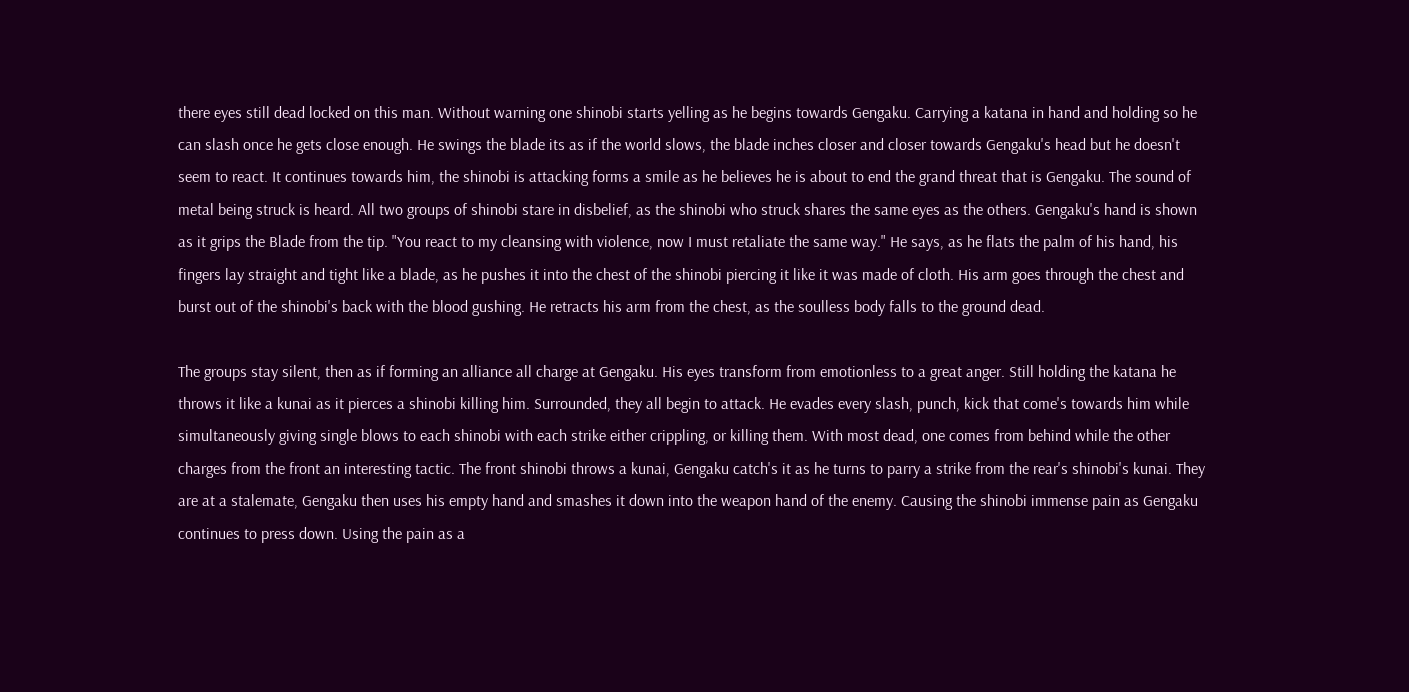there eyes still dead locked on this man. Without warning one shinobi starts yelling as he begins towards Gengaku. Carrying a katana in hand and holding so he can slash once he gets close enough. He swings the blade its as if the world slows, the blade inches closer and closer towards Gengaku's head but he doesn't seem to react. It continues towards him, the shinobi is attacking forms a smile as he believes he is about to end the grand threat that is Gengaku. The sound of metal being struck is heard. All two groups of shinobi stare in disbelief, as the shinobi who struck shares the same eyes as the others. Gengaku's hand is shown as it grips the Blade from the tip. "You react to my cleansing with violence, now I must retaliate the same way." He says, as he flats the palm of his hand, his fingers lay straight and tight like a blade, as he pushes it into the chest of the shinobi piercing it like it was made of cloth. His arm goes through the chest and burst out of the shinobi's back with the blood gushing. He retracts his arm from the chest, as the soulless body falls to the ground dead.

The groups stay silent, then as if forming an alliance all charge at Gengaku. His eyes transform from emotionless to a great anger. Still holding the katana he throws it like a kunai as it pierces a shinobi killing him. Surrounded, they all begin to attack. He evades every slash, punch, kick that come's towards him while simultaneously giving single blows to each shinobi with each strike either crippling, or killing them. With most dead, one comes from behind while the other charges from the front an interesting tactic. The front shinobi throws a kunai, Gengaku catch's it as he turns to parry a strike from the rear's shinobi's kunai. They are at a stalemate, Gengaku then uses his empty hand and smashes it down into the weapon hand of the enemy. Causing the shinobi immense pain as Gengaku continues to press down. Using the pain as a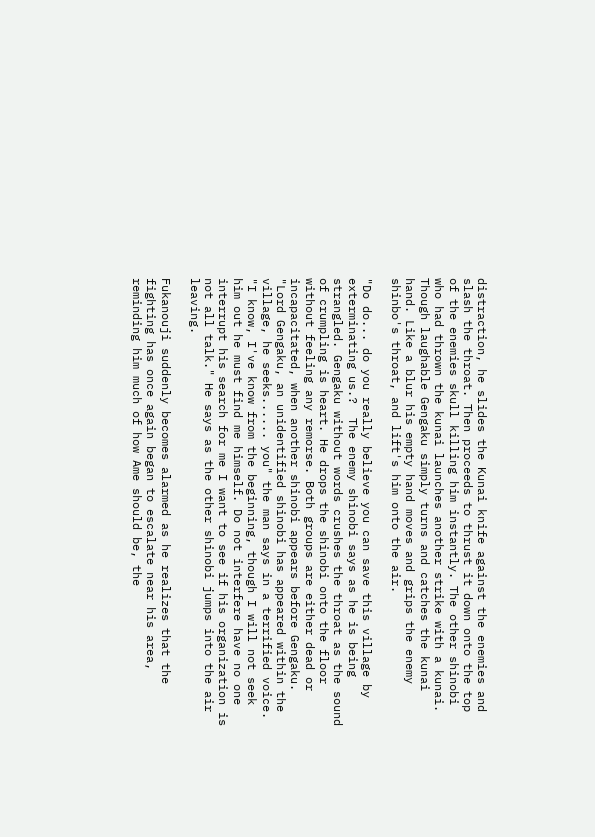distraction, he slides the Kunai knife against the enemies and slash the throat. Then proceeds to thrust it down onto the top of the enemies skull killing him instantly. The other shinobi who had thrown the kunai launches another strike with a kunai. Though laughable Gengaku simply turns and catches the kunai hand. Like a blur his empty hand moves and grips the enemy shinbo's throat, and lift's him onto the air.

"Do do... do you really believe you can save this village by exterminating us.?  The enemy shinobi says as he is being strangled. Gengaku without words crushes the throat as the sound of crumpling is heart. He drops the shinobi onto the floor without feeling any remorse. Both groups are either dead or incapacitated, when another shinobi appears before Gengaku. "Lord Gengaku, an unidentified shinobi has appeared within the village, he seeks...... you" the man says in a terrified voice. "I know, I've know from the beginning, though I will not seek him out he must find me himself. Do not interfere have no one interrupt his search for me I want to see if his organization is not all talk." He says as the other shinobi jumps into the air leaving.

Fukanouji suddenly becomes alarmed as he realizes that the fighting has once again began to escalate near his area, reminding him much of how Ame should be, the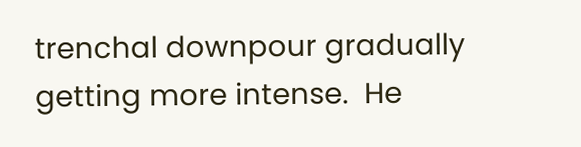trenchal downpour gradually getting more intense.  He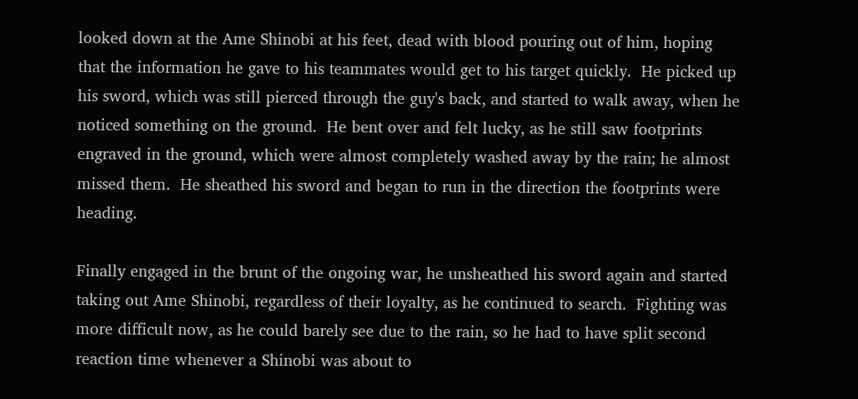looked down at the Ame Shinobi at his feet, dead with blood pouring out of him, hoping that the information he gave to his teammates would get to his target quickly.  He picked up his sword, which was still pierced through the guy's back, and started to walk away, when he noticed something on the ground.  He bent over and felt lucky, as he still saw footprints engraved in the ground, which were almost completely washed away by the rain; he almost missed them.  He sheathed his sword and began to run in the direction the footprints were heading.

Finally engaged in the brunt of the ongoing war, he unsheathed his sword again and started taking out Ame Shinobi, regardless of their loyalty, as he continued to search.  Fighting was more difficult now, as he could barely see due to the rain, so he had to have split second reaction time whenever a Shinobi was about to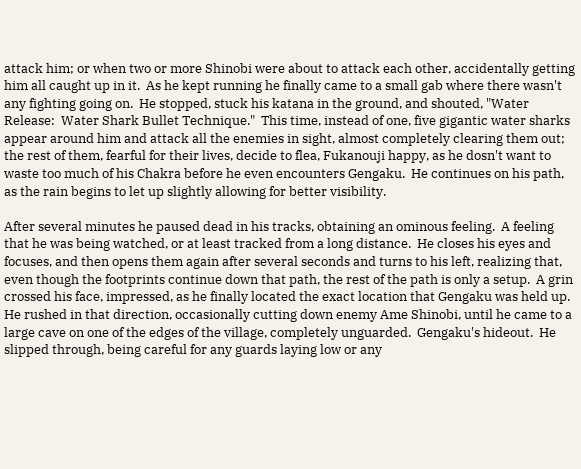attack him; or when two or more Shinobi were about to attack each other, accidentally getting him all caught up in it.  As he kept running he finally came to a small gab where there wasn't any fighting going on.  He stopped, stuck his katana in the ground, and shouted, "Water Release:  Water Shark Bullet Technique."  This time, instead of one, five gigantic water sharks appear around him and attack all the enemies in sight, almost completely clearing them out; the rest of them, fearful for their lives, decide to flea, Fukanouji happy, as he dosn't want to waste too much of his Chakra before he even encounters Gengaku.  He continues on his path, as the rain begins to let up slightly allowing for better visibility.

After several minutes he paused dead in his tracks, obtaining an ominous feeling.  A feeling that he was being watched, or at least tracked from a long distance.  He closes his eyes and focuses, and then opens them again after several seconds and turns to his left, realizing that, even though the footprints continue down that path, the rest of the path is only a setup.  A grin crossed his face, impressed, as he finally located the exact location that Gengaku was held up.  He rushed in that direction, occasionally cutting down enemy Ame Shinobi, until he came to a large cave on one of the edges of the village, completely unguarded.  Gengaku's hideout.  He slipped through, being careful for any guards laying low or any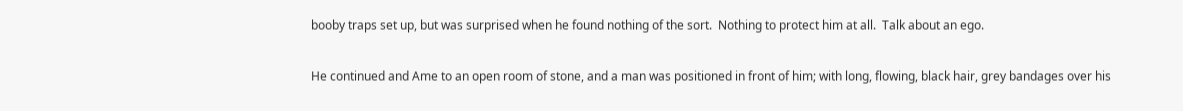booby traps set up, but was surprised when he found nothing of the sort.  Nothing to protect him at all.  Talk about an ego.

He continued and Ame to an open room of stone, and a man was positioned in front of him; with long, flowing, black hair, grey bandages over his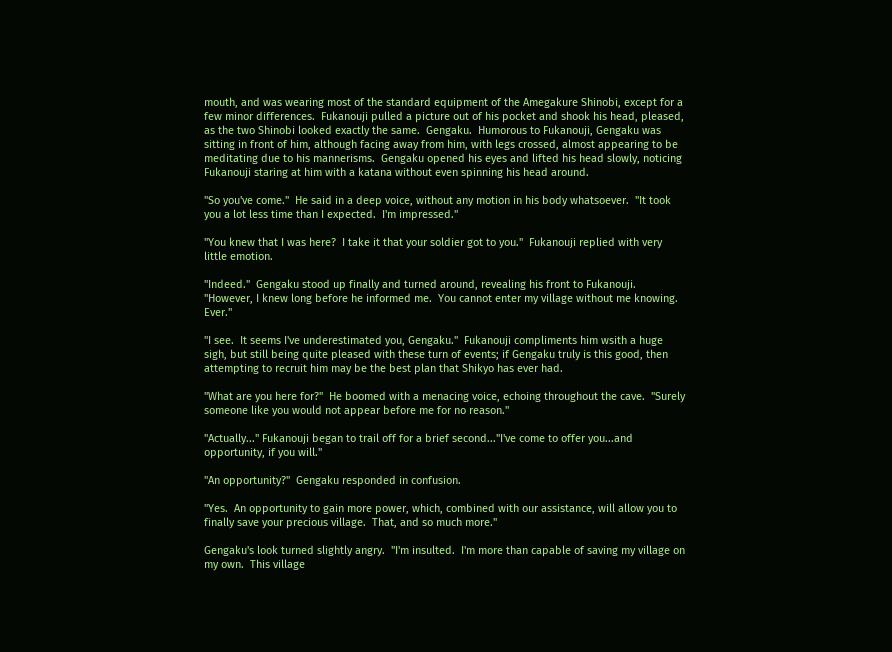mouth, and was wearing most of the standard equipment of the Amegakure Shinobi, except for a few minor differences.  Fukanouji pulled a picture out of his pocket and shook his head, pleased, as the two Shinobi looked exactly the same.  Gengaku.  Humorous to Fukanouji, Gengaku was sitting in front of him, although facing away from him, with legs crossed, almost appearing to be meditating due to his mannerisms.  Gengaku opened his eyes and lifted his head slowly, noticing Fukanouji staring at him with a katana without even spinning his head around.

"So you've come."  He said in a deep voice, without any motion in his body whatsoever.  "It took you a lot less time than I expected.  I'm impressed."

"You knew that I was here?  I take it that your soldier got to you."  Fukanouji replied with very little emotion.

"Indeed."  Gengaku stood up finally and turned around, revealing his front to Fukanouji.  "However, I knew long before he informed me.  You cannot enter my village without me knowing.  Ever."

"I see.  It seems I've underestimated you, Gengaku."  Fukanouji compliments him wsith a huge sigh, but still being quite pleased with these turn of events; if Gengaku truly is this good, then attempting to recruit him may be the best plan that Shikyo has ever had.

"What are you here for?"  He boomed with a menacing voice, echoing throughout the cave.  "Surely someone like you would not appear before me for no reason."

"Actually..." Fukanouji began to trail off for a brief second..."I've come to offer you...and opportunity, if you will."

"An opportunity?"  Gengaku responded in confusion.

"Yes.  An opportunity to gain more power, which, combined with our assistance, will allow you to finally save your precious village.  That, and so much more."

Gengaku's look turned slightly angry.  "I'm insulted.  I'm more than capable of saving my village on my own.  This village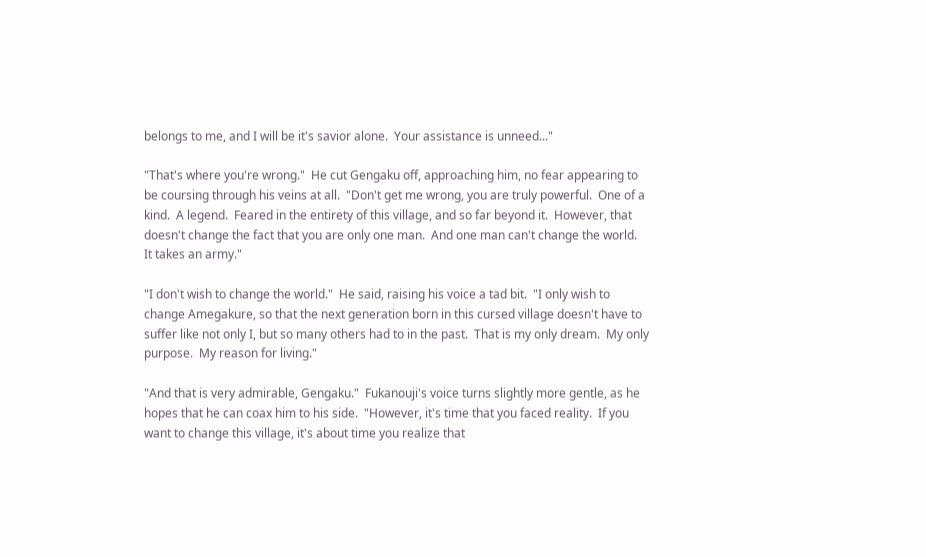belongs to me, and I will be it's savior alone.  Your assistance is unneed..."

"That's where you're wrong."  He cut Gengaku off, approaching him, no fear appearing to be coursing through his veins at all.  "Don't get me wrong, you are truly powerful.  One of a kind.  A legend.  Feared in the entirety of this village, and so far beyond it.  However, that doesn't change the fact that you are only one man.  And one man can't change the world.  It takes an army."

"I don't wish to change the world."  He said, raising his voice a tad bit.  "I only wish to change Amegakure, so that the next generation born in this cursed village doesn't have to suffer like not only I, but so many others had to in the past.  That is my only dream.  My only purpose.  My reason for living."

"And that is very admirable, Gengaku."  Fukanouji's voice turns slightly more gentle, as he hopes that he can coax him to his side.  "However, it's time that you faced reality.  If you want to change this village, it's about time you realize that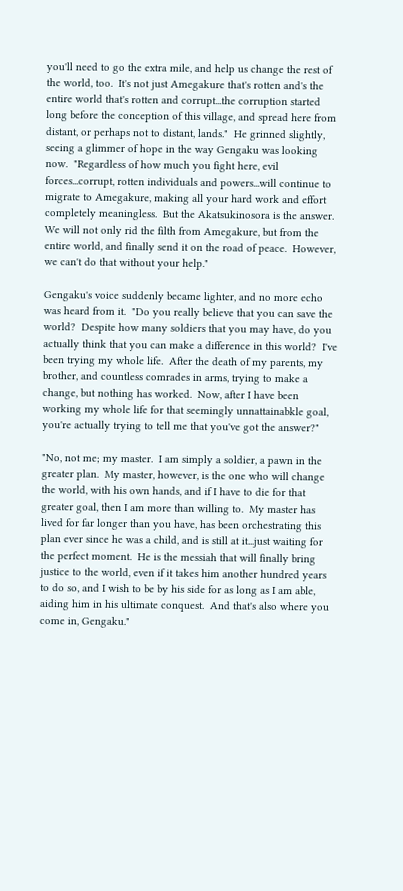you'll need to go the extra mile, and help us change the rest of the world, too.  It's not just Amegakure that's rotten and's the entire world that's rotten and corrupt...the corruption started long before the conception of this village, and spread here from distant, or perhaps not to distant, lands."  He grinned slightly, seeing a glimmer of hope in the way Gengaku was looking now.  "Regardless of how much you fight here, evil forces...corrupt, rotten individuals and powers...will continue to migrate to Amegakure, making all your hard work and effort completely meaningless.  But the Akatsukinosora is the answer.  We will not only rid the filth from Amegakure, but from the entire world, and finally send it on the road of peace.  However, we can't do that without your help."

Gengaku's voice suddenly became lighter, and no more echo was heard from it.  "Do you really believe that you can save the world?  Despite how many soldiers that you may have, do you actually think that you can make a difference in this world?  I've been trying my whole life.  After the death of my parents, my brother, and countless comrades in arms, trying to make a change, but nothing has worked.  Now, after I have been working my whole life for that seemingly unnattainabkle goal, you're actually trying to tell me that you've got the answer?"

"No, not me; my master.  I am simply a soldier, a pawn in the greater plan.  My master, however, is the one who will change the world, with his own hands, and if I have to die for that greater goal, then I am more than willing to.  My master has lived for far longer than you have, has been orchestrating this plan ever since he was a child, and is still at it...just waiting for the perfect moment.  He is the messiah that will finally bring justice to the world, even if it takes him another hundred years to do so, and I wish to be by his side for as long as I am able, aiding him in his ultimate conquest.  And that's also where you come in, Gengaku."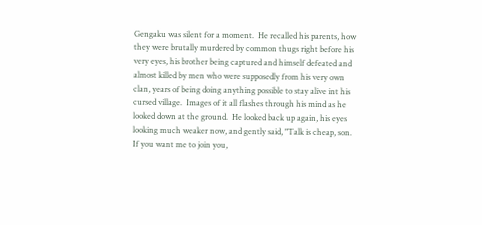Gengaku was silent for a moment.  He recalled his parents, how they were brutally murdered by common thugs right before his very eyes, his brother being captured and himself defeated and almost killed by men who were supposedly from his very own clan, years of being doing anything possible to stay alive int his cursed village.  Images of it all flashes through his mind as he looked down at the ground.  He looked back up again, his eyes looking much weaker now, and gently said, "Talk is cheap, son.  If you want me to join you,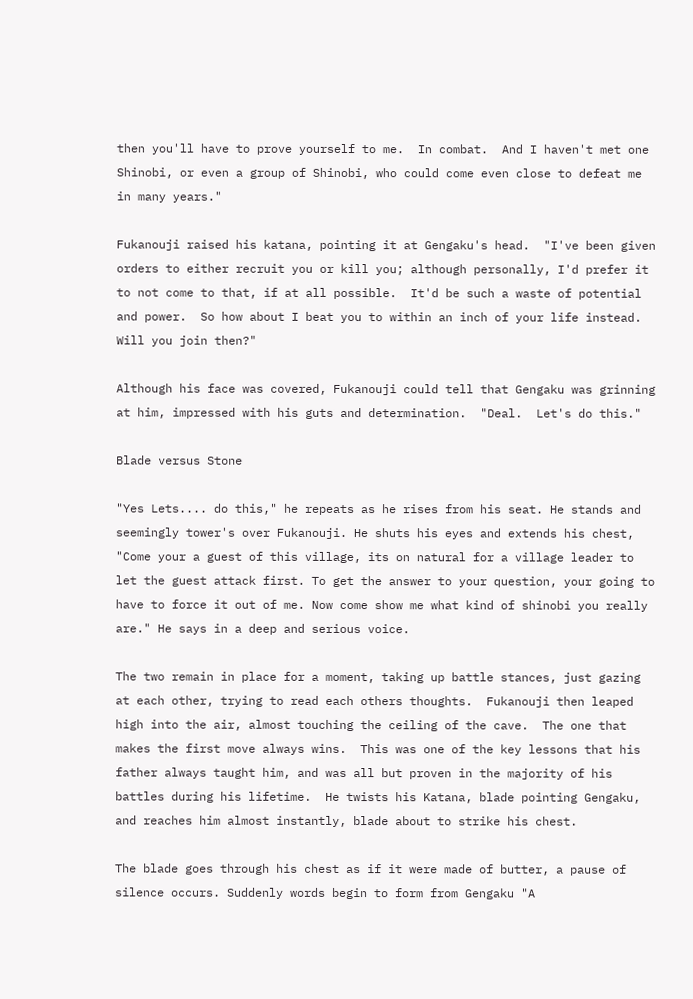then you'll have to prove yourself to me.  In combat.  And I haven't met one Shinobi, or even a group of Shinobi, who could come even close to defeat me in many years."

Fukanouji raised his katana, pointing it at Gengaku's head.  "I've been given orders to either recruit you or kill you; although personally, I'd prefer it to not come to that, if at all possible.  It'd be such a waste of potential and power.  So how about I beat you to within an inch of your life instead.  Will you join then?"

Although his face was covered, Fukanouji could tell that Gengaku was grinning at him, impressed with his guts and determination.  "Deal.  Let's do this."

Blade versus Stone

"Yes Lets.... do this," he repeats as he rises from his seat. He stands and seemingly tower's over Fukanouji. He shuts his eyes and extends his chest, "Come your a guest of this village, its on natural for a village leader to let the guest attack first. To get the answer to your question, your going to have to force it out of me. Now come show me what kind of shinobi you really are." He says in a deep and serious voice.

The two remain in place for a moment, taking up battle stances, just gazing at each other, trying to read each others thoughts.  Fukanouji then leaped high into the air, almost touching the ceiling of the cave.  The one that makes the first move always wins.  This was one of the key lessons that his father always taught him, and was all but proven in the majority of his battles during his lifetime.  He twists his Katana, blade pointing Gengaku, and reaches him almost instantly, blade about to strike his chest.

The blade goes through his chest as if it were made of butter, a pause of silence occurs. Suddenly words begin to form from Gengaku "A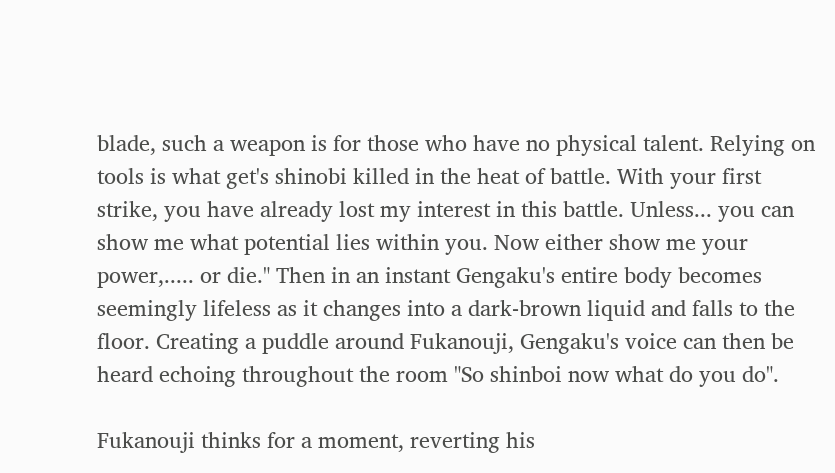blade, such a weapon is for those who have no physical talent. Relying on tools is what get's shinobi killed in the heat of battle. With your first strike, you have already lost my interest in this battle. Unless... you can show me what potential lies within you. Now either show me your power,..... or die." Then in an instant Gengaku's entire body becomes seemingly lifeless as it changes into a dark-brown liquid and falls to the floor. Creating a puddle around Fukanouji, Gengaku's voice can then be heard echoing throughout the room "So shinboi now what do you do".

Fukanouji thinks for a moment, reverting his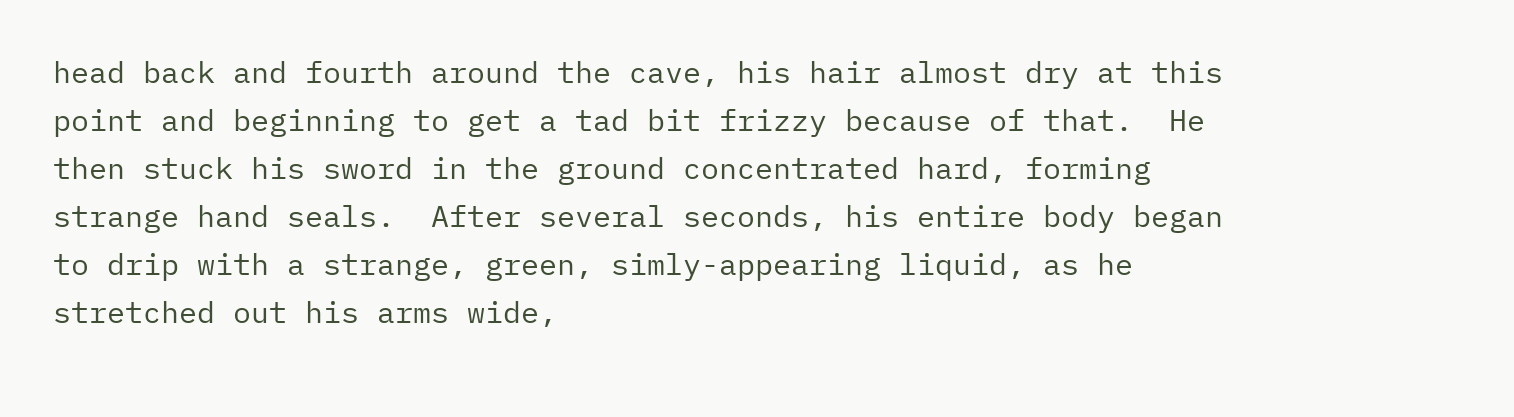head back and fourth around the cave, his hair almost dry at this point and beginning to get a tad bit frizzy because of that.  He then stuck his sword in the ground concentrated hard, forming strange hand seals.  After several seconds, his entire body began to drip with a strange, green, simly-appearing liquid, as he stretched out his arms wide,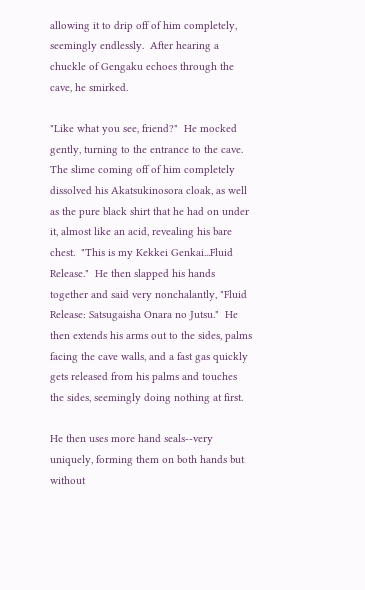allowing it to drip off of him completely, seemingly endlessly.  After hearing a chuckle of Gengaku echoes through the cave, he smirked.

"Like what you see, friend?"  He mocked gently, turning to the entrance to the cave.  The slime coming off of him completely dissolved his Akatsukinosora cloak, as well as the pure black shirt that he had on under it, almost like an acid, revealing his bare chest.  "This is my Kekkei Genkai...Fluid Release."  He then slapped his hands together and said very nonchalantly, "Fluid Release: Satsugaisha Onara no Jutsu."  He then extends his arms out to the sides, palms facing the cave walls, and a fast gas quickly gets released from his palms and touches the sides, seemingly doing nothing at first.

He then uses more hand seals--very uniquely, forming them on both hands but without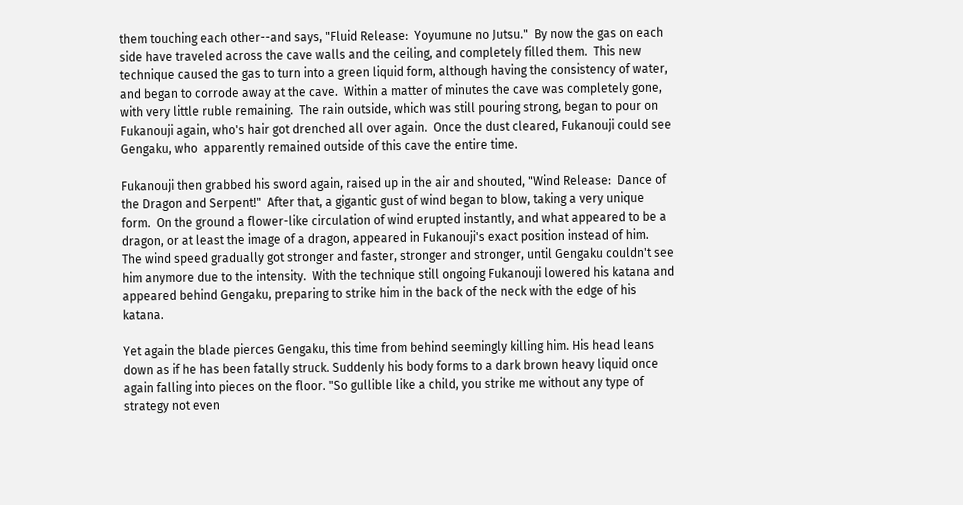them touching each other--and says, "Fluid Release:  Yoyumune no Jutsu."  By now the gas on each side have traveled across the cave walls and the ceiling, and completely filled them.  This new technique caused the gas to turn into a green liquid form, although having the consistency of water, and began to corrode away at the cave.  Within a matter of minutes the cave was completely gone, with very little ruble remaining.  The rain outside, which was still pouring strong, began to pour on Fukanouji again, who's hair got drenched all over again.  Once the dust cleared, Fukanouji could see Gengaku, who  apparently remained outside of this cave the entire time.

Fukanouji then grabbed his sword again, raised up in the air and shouted, "Wind Release:  Dance of the Dragon and Serpent!"  After that, a gigantic gust of wind began to blow, taking a very unique form.  On the ground a flower-like circulation of wind erupted instantly, and what appeared to be a dragon, or at least the image of a dragon, appeared in Fukanouji's exact position instead of him.  The wind speed gradually got stronger and faster, stronger and stronger, until Gengaku couldn't see him anymore due to the intensity.  With the technique still ongoing Fukanouji lowered his katana and appeared behind Gengaku, preparing to strike him in the back of the neck with the edge of his katana.

Yet again the blade pierces Gengaku, this time from behind seemingly killing him. His head leans down as if he has been fatally struck. Suddenly his body forms to a dark brown heavy liquid once again falling into pieces on the floor. "So gullible like a child, you strike me without any type of strategy not even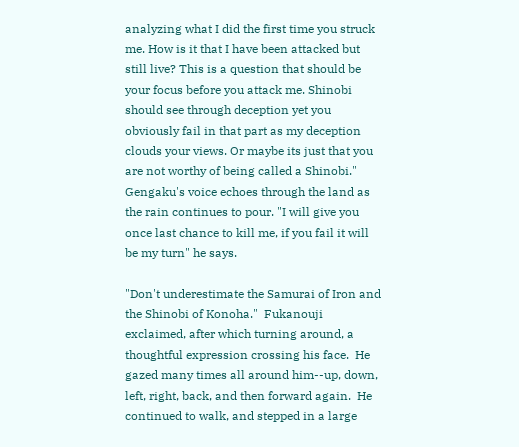analyzing what I did the first time you struck me. How is it that I have been attacked but still live? This is a question that should be your focus before you attack me. Shinobi should see through deception yet you obviously fail in that part as my deception clouds your views. Or maybe its just that you are not worthy of being called a Shinobi." Gengaku's voice echoes through the land as the rain continues to pour. "I will give you once last chance to kill me, if you fail it will be my turn" he says.

"Don't underestimate the Samurai of Iron and the Shinobi of Konoha."  Fukanouji exclaimed, after which turning around, a thoughtful expression crossing his face.  He gazed many times all around him--up, down, left, right, back, and then forward again.  He continued to walk, and stepped in a large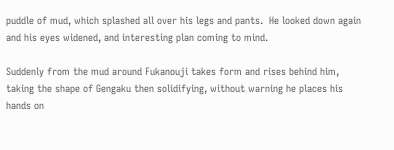puddle of mud, which splashed all over his legs and pants.  He looked down again and his eyes widened, and interesting plan coming to mind.

Suddenly from the mud around Fukanouji takes form and rises behind him, taking the shape of Gengaku then solidifying, without warning he places his hands on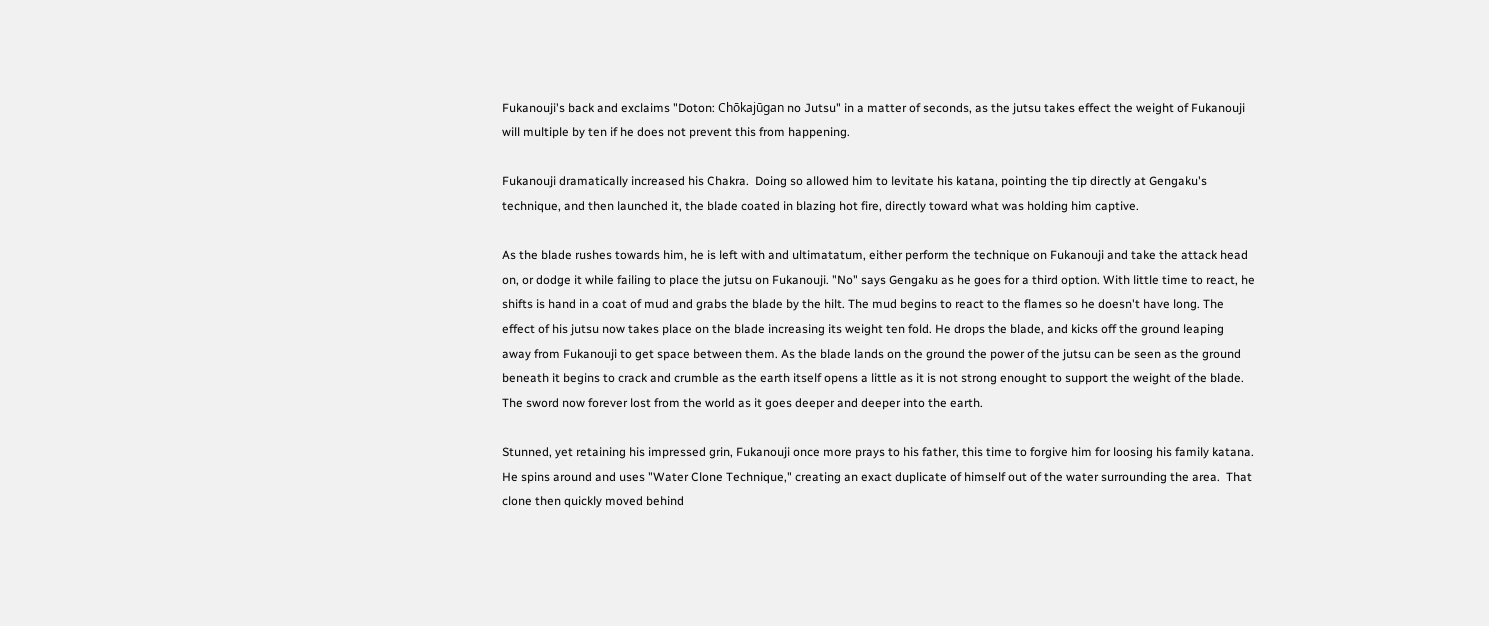Fukanouji's back and exclaims "Doton: Chōkajūgan no Jutsu" in a matter of seconds, as the jutsu takes effect the weight of Fukanouji will multiple by ten if he does not prevent this from happening.

Fukanouji dramatically increased his Chakra.  Doing so allowed him to levitate his katana, pointing the tip directly at Gengaku's technique, and then launched it, the blade coated in blazing hot fire, directly toward what was holding him captive.

As the blade rushes towards him, he is left with and ultimatatum, either perform the technique on Fukanouji and take the attack head on, or dodge it while failing to place the jutsu on Fukanouji. "No" says Gengaku as he goes for a third option. With little time to react, he shifts is hand in a coat of mud and grabs the blade by the hilt. The mud begins to react to the flames so he doesn't have long. The effect of his jutsu now takes place on the blade increasing its weight ten fold. He drops the blade, and kicks off the ground leaping away from Fukanouji to get space between them. As the blade lands on the ground the power of the jutsu can be seen as the ground beneath it begins to crack and crumble as the earth itself opens a little as it is not strong enought to support the weight of the blade. The sword now forever lost from the world as it goes deeper and deeper into the earth.

Stunned, yet retaining his impressed grin, Fukanouji once more prays to his father, this time to forgive him for loosing his family katana.  He spins around and uses "Water Clone Technique," creating an exact duplicate of himself out of the water surrounding the area.  That clone then quickly moved behind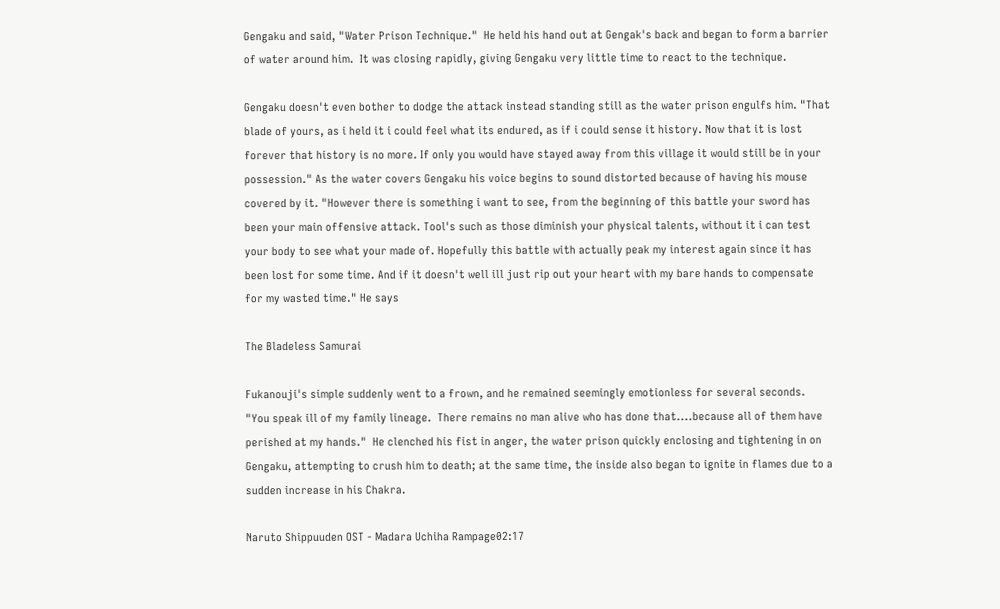Gengaku and said, "Water Prison Technique."  He held his hand out at Gengak's back and began to form a barrier of water around him.  It was closing rapidly, giving Gengaku very little time to react to the technique.

Gengaku doesn't even bother to dodge the attack instead standing still as the water prison engulfs him. "That blade of yours, as i held it i could feel what its endured, as if i could sense it history. Now that it is lost forever that history is no more. If only you would have stayed away from this village it would still be in your possession." As the water covers Gengaku his voice begins to sound distorted because of having his mouse covered by it. "However there is something i want to see, from the beginning of this battle your sword has been your main offensive attack. Tool's such as those diminish your physical talents, without it i can test your body to see what your made of. Hopefully this battle with actually peak my interest again since it has been lost for some time. And if it doesn't well ill just rip out your heart with my bare hands to compensate for my wasted time." He says

The Bladeless Samurai

Fukanouji's simple suddenly went to a frown, and he remained seemingly emotionless for several seconds.  "You speak ill of my family lineage.  There remains no man alive who has done that....because all of them have perished at my hands."  He clenched his fist in anger, the water prison quickly enclosing and tightening in on Gengaku, attempting to crush him to death; at the same time, the inside also began to ignite in flames due to a sudden increase in his Chakra.

Naruto Shippuuden OST - Madara Uchiha Rampage02:17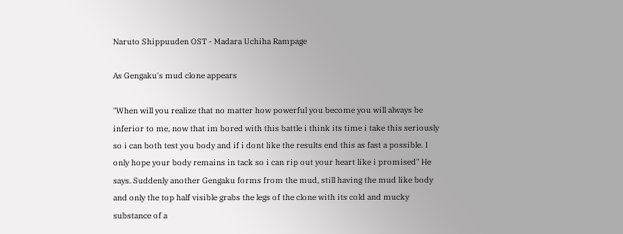Naruto Shippuuden OST - Madara Uchiha Rampage

As Gengaku's mud clone appears

"When will you realize that no matter how powerful you become you will always be inferior to me, now that im bored with this battle i think its time i take this seriously so i can both test you body and if i dont like the results end this as fast a possible. I only hope your body remains in tack so i can rip out your heart like i promised" He says. Suddenly another Gengaku forms from the mud, still having the mud like body and only the top half visible grabs the legs of the clone with its cold and mucky substance of a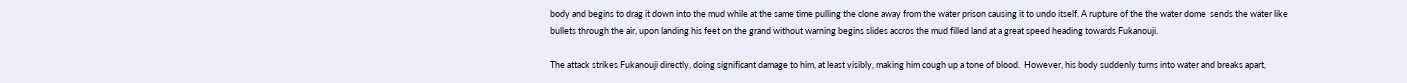body and begins to drag it down into the mud while at the same time pulling the clone away from the water prison causing it to undo itself. A rupture of the the water dome  sends the water like bullets through the air, upon landing his feet on the grand without warning begins slides accros the mud filled land at a great speed heading towards Fukanouji.

The attack strikes Fukanouji directly, doing significant damage to him, at least visibly, making him cough up a tone of blood.  However, his body suddenly turns into water and breaks apart,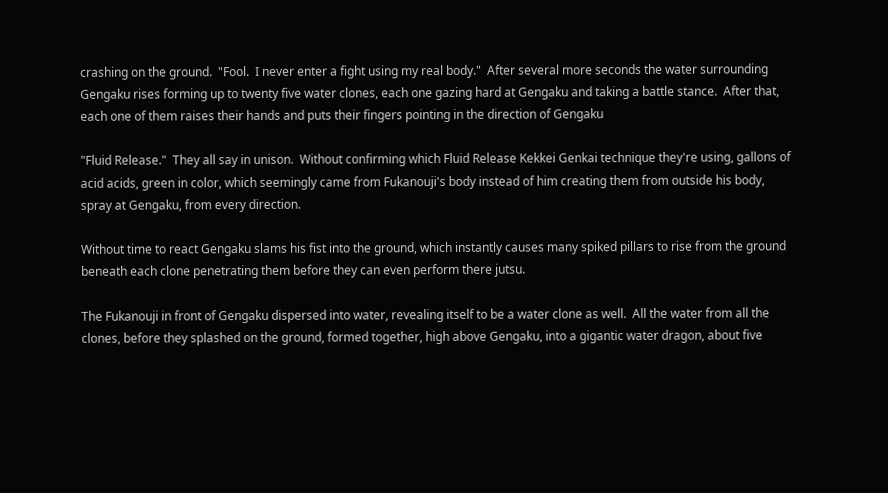crashing on the ground.  "Fool.  I never enter a fight using my real body."  After several more seconds the water surrounding Gengaku rises forming up to twenty five water clones, each one gazing hard at Gengaku and taking a battle stance.  After that, each one of them raises their hands and puts their fingers pointing in the direction of Gengaku

"Fluid Release."  They all say in unison.  Without confirming which Fluid Release Kekkei Genkai technique they're using, gallons of acid acids, green in color, which seemingly came from Fukanouji's body instead of him creating them from outside his body, spray at Gengaku, from every direction.

Without time to react Gengaku slams his fist into the ground, which instantly causes many spiked pillars to rise from the ground beneath each clone penetrating them before they can even perform there jutsu.

The Fukanouji in front of Gengaku dispersed into water, revealing itself to be a water clone as well.  All the water from all the clones, before they splashed on the ground, formed together, high above Gengaku, into a gigantic water dragon, about five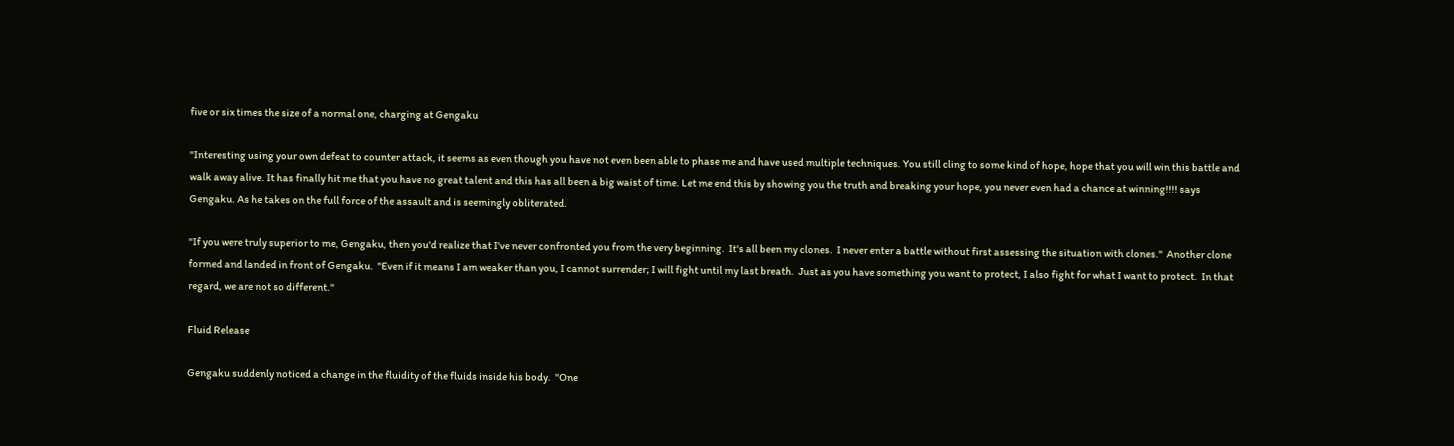five or six times the size of a normal one, charging at Gengaku

"Interesting using your own defeat to counter attack, it seems as even though you have not even been able to phase me and have used multiple techniques. You still cling to some kind of hope, hope that you will win this battle and walk away alive. It has finally hit me that you have no great talent and this has all been a big waist of time. Let me end this by showing you the truth and breaking your hope, you never even had a chance at winning!!!! says Gengaku. As he takes on the full force of the assault and is seemingly obliterated.

"If you were truly superior to me, Gengaku, then you'd realize that I've never confronted you from the very beginning.  It's all been my clones.  I never enter a battle without first assessing the situation with clones."  Another clone formed and landed in front of Gengaku.  "Even if it means I am weaker than you, I cannot surrender; I will fight until my last breath.  Just as you have something you want to protect, I also fight for what I want to protect.  In that regard, we are not so different."

Fluid Release

Gengaku suddenly noticed a change in the fluidity of the fluids inside his body.  "One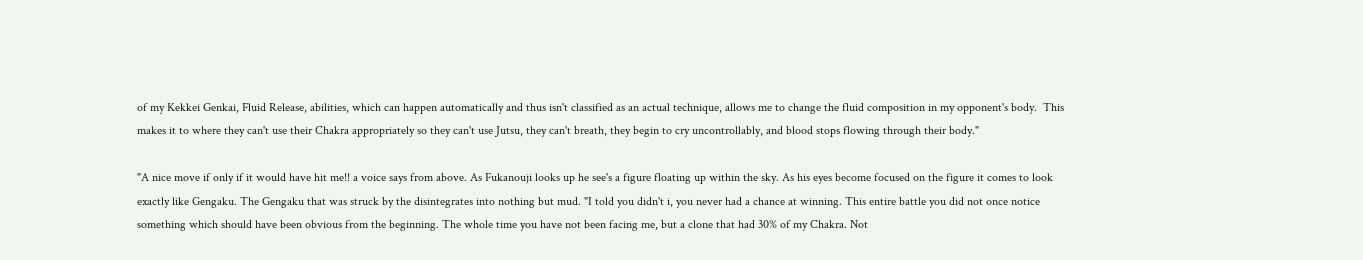of my Kekkei Genkai, Fluid Release, abilities, which can happen automatically and thus isn't classified as an actual technique, allows me to change the fluid composition in my opponent's body.  This makes it to where they can't use their Chakra appropriately so they can't use Jutsu, they can't breath, they begin to cry uncontrollably, and blood stops flowing through their body."

"A nice move if only if it would have hit me!! a voice says from above. As Fukanouji looks up he see's a figure floating up within the sky. As his eyes become focused on the figure it comes to look exactly like Gengaku. The Gengaku that was struck by the disintegrates into nothing but mud. "I told you didn't i, you never had a chance at winning. This entire battle you did not once notice something which should have been obvious from the beginning. The whole time you have not been facing me, but a clone that had 30% of my Chakra. Not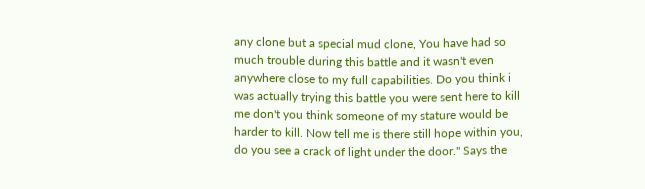any clone but a special mud clone, You have had so much trouble during this battle and it wasn't even anywhere close to my full capabilities. Do you think i was actually trying this battle you were sent here to kill me don't you think someone of my stature would be harder to kill. Now tell me is there still hope within you, do you see a crack of light under the door." Says the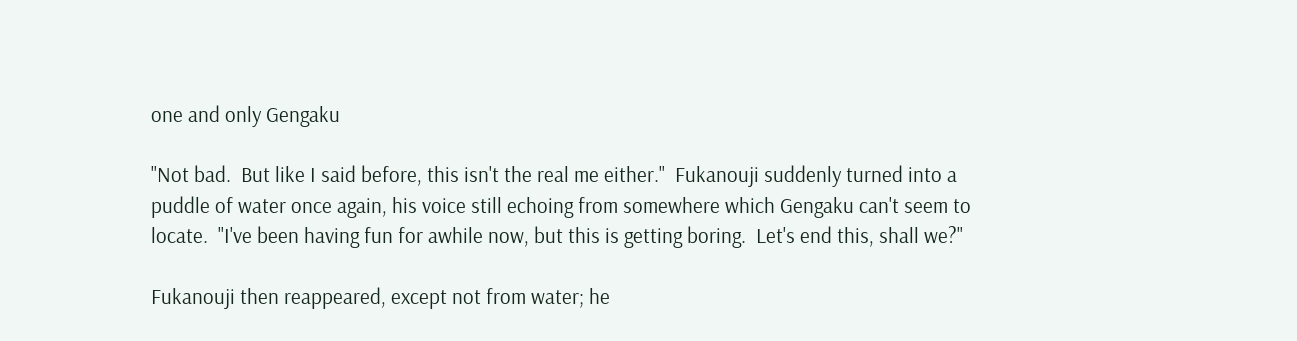one and only Gengaku

"Not bad.  But like I said before, this isn't the real me either."  Fukanouji suddenly turned into a puddle of water once again, his voice still echoing from somewhere which Gengaku can't seem to locate.  "I've been having fun for awhile now, but this is getting boring.  Let's end this, shall we?"

Fukanouji then reappeared, except not from water; he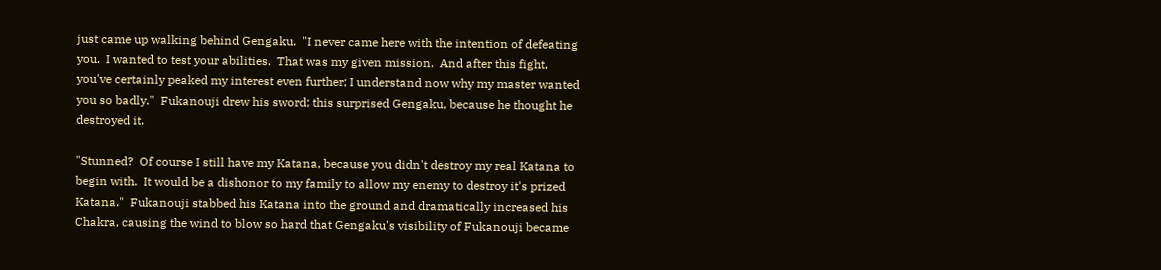just came up walking behind Gengaku.  "I never came here with the intention of defeating you.  I wanted to test your abilities.  That was my given mission.  And after this fight, you've certainly peaked my interest even further; I understand now why my master wanted you so badly."  Fukanouji drew his sword; this surprised Gengaku, because he thought he destroyed it.

"Stunned?  Of course I still have my Katana, because you didn't destroy my real Katana to begin with.  It would be a dishonor to my family to allow my enemy to destroy it's prized Katana."  Fukanouji stabbed his Katana into the ground and dramatically increased his Chakra, causing the wind to blow so hard that Gengaku's visibility of Fukanouji became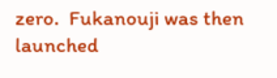zero.  Fukanouji was then launched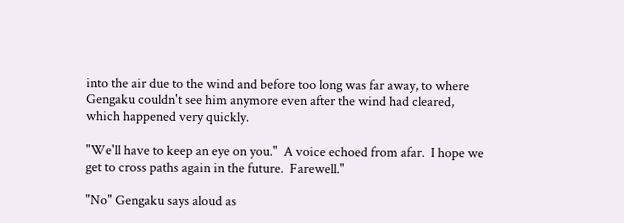into the air due to the wind and before too long was far away, to where Gengaku couldn't see him anymore even after the wind had cleared, which happened very quickly.

"We'll have to keep an eye on you."  A voice echoed from afar.  I hope we get to cross paths again in the future.  Farewell."

"No" Gengaku says aloud as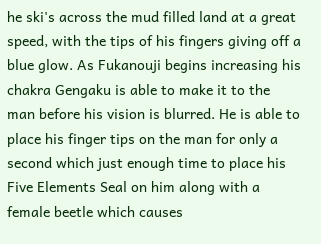he ski's across the mud filled land at a great speed, with the tips of his fingers giving off a blue glow. As Fukanouji begins increasing his chakra Gengaku is able to make it to the man before his vision is blurred. He is able to place his finger tips on the man for only a second which just enough time to place his Five Elements Seal on him along with a female beetle which causes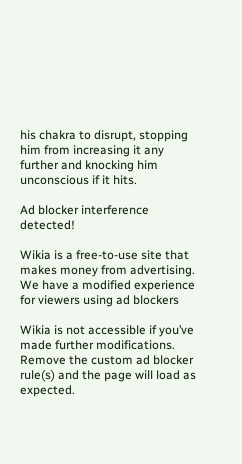his chakra to disrupt, stopping him from increasing it any further and knocking him unconscious if it hits.

Ad blocker interference detected!

Wikia is a free-to-use site that makes money from advertising. We have a modified experience for viewers using ad blockers

Wikia is not accessible if you’ve made further modifications. Remove the custom ad blocker rule(s) and the page will load as expected.